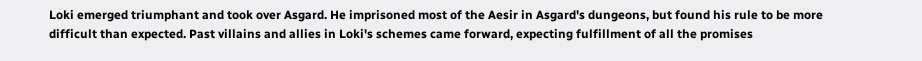Loki emerged triumphant and took over Asgard. He imprisoned most of the Aesir in Asgard's dungeons, but found his rule to be more difficult than expected. Past villains and allies in Loki's schemes came forward, expecting fulfillment of all the promises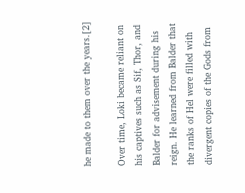he made to them over the years.[2]

Over time, Loki became reliant on his captives such as Sif, Thor, and Balder for advisement during his reign. He learned from Balder that the ranks of Hel were filled with divergent copies of the Gods from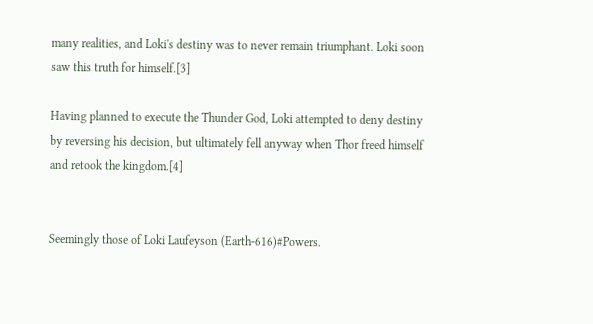many realities, and Loki's destiny was to never remain triumphant. Loki soon saw this truth for himself.[3]

Having planned to execute the Thunder God, Loki attempted to deny destiny by reversing his decision, but ultimately fell anyway when Thor freed himself and retook the kingdom.[4]


Seemingly those of Loki Laufeyson (Earth-616)#Powers.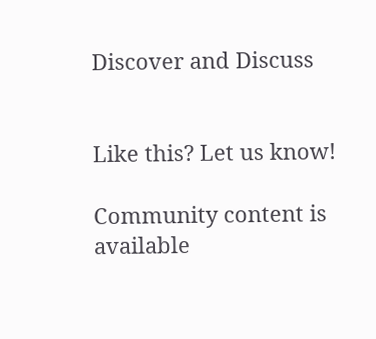Discover and Discuss


Like this? Let us know!

Community content is available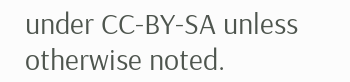under CC-BY-SA unless otherwise noted.